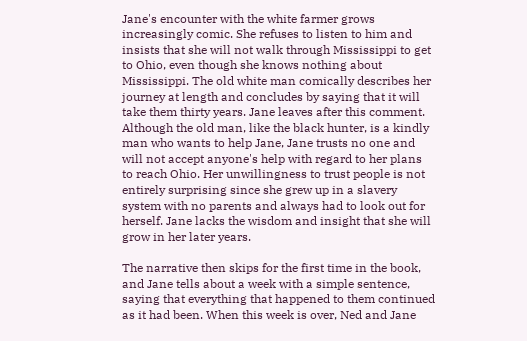Jane's encounter with the white farmer grows increasingly comic. She refuses to listen to him and insists that she will not walk through Mississippi to get to Ohio, even though she knows nothing about Mississippi. The old white man comically describes her journey at length and concludes by saying that it will take them thirty years. Jane leaves after this comment. Although the old man, like the black hunter, is a kindly man who wants to help Jane, Jane trusts no one and will not accept anyone's help with regard to her plans to reach Ohio. Her unwillingness to trust people is not entirely surprising since she grew up in a slavery system with no parents and always had to look out for herself. Jane lacks the wisdom and insight that she will grow in her later years.

The narrative then skips for the first time in the book, and Jane tells about a week with a simple sentence, saying that everything that happened to them continued as it had been. When this week is over, Ned and Jane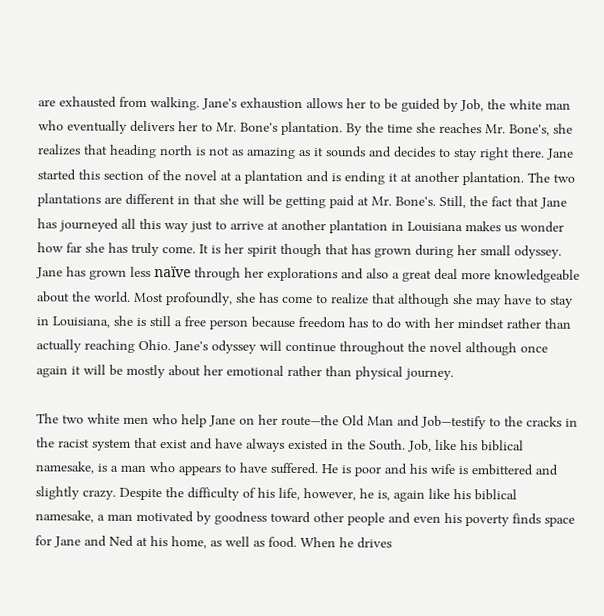are exhausted from walking. Jane's exhaustion allows her to be guided by Job, the white man who eventually delivers her to Mr. Bone's plantation. By the time she reaches Mr. Bone's, she realizes that heading north is not as amazing as it sounds and decides to stay right there. Jane started this section of the novel at a plantation and is ending it at another plantation. The two plantations are different in that she will be getting paid at Mr. Bone's. Still, the fact that Jane has journeyed all this way just to arrive at another plantation in Louisiana makes us wonder how far she has truly come. It is her spirit though that has grown during her small odyssey. Jane has grown less naïve through her explorations and also a great deal more knowledgeable about the world. Most profoundly, she has come to realize that although she may have to stay in Louisiana, she is still a free person because freedom has to do with her mindset rather than actually reaching Ohio. Jane's odyssey will continue throughout the novel although once again it will be mostly about her emotional rather than physical journey.

The two white men who help Jane on her route—the Old Man and Job—testify to the cracks in the racist system that exist and have always existed in the South. Job, like his biblical namesake, is a man who appears to have suffered. He is poor and his wife is embittered and slightly crazy. Despite the difficulty of his life, however, he is, again like his biblical namesake, a man motivated by goodness toward other people and even his poverty finds space for Jane and Ned at his home, as well as food. When he drives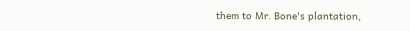them to Mr. Bone's plantation,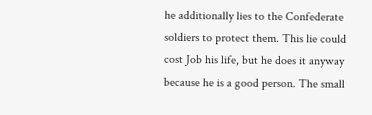he additionally lies to the Confederate soldiers to protect them. This lie could cost Job his life, but he does it anyway because he is a good person. The small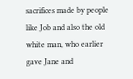sacrifices made by people like Job and also the old white man, who earlier gave Jane and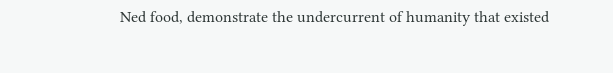Ned food, demonstrate the undercurrent of humanity that existed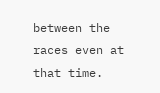between the races even at that time.